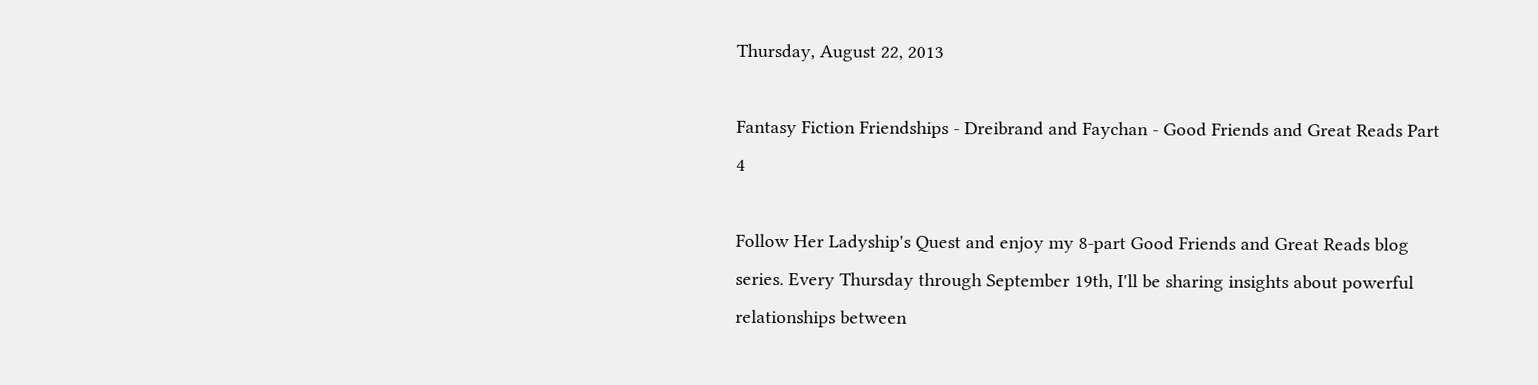Thursday, August 22, 2013

Fantasy Fiction Friendships - Dreibrand and Faychan - Good Friends and Great Reads Part 4

Follow Her Ladyship's Quest and enjoy my 8-part Good Friends and Great Reads blog series. Every Thursday through September 19th, I'll be sharing insights about powerful relationships between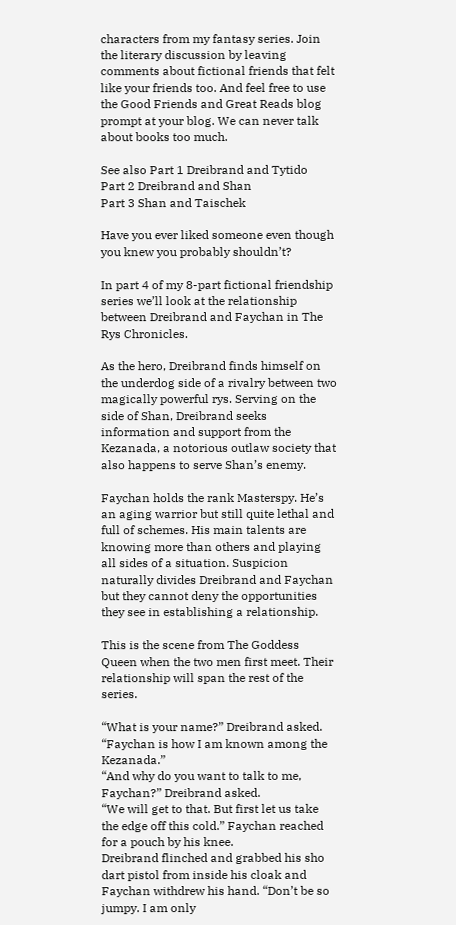characters from my fantasy series. Join the literary discussion by leaving comments about fictional friends that felt like your friends too. And feel free to use the Good Friends and Great Reads blog prompt at your blog. We can never talk about books too much.

See also Part 1 Dreibrand and Tytido
Part 2 Dreibrand and Shan
Part 3 Shan and Taischek

Have you ever liked someone even though you knew you probably shouldn’t?

In part 4 of my 8-part fictional friendship series we’ll look at the relationship between Dreibrand and Faychan in The Rys Chronicles.

As the hero, Dreibrand finds himself on the underdog side of a rivalry between two magically powerful rys. Serving on the side of Shan, Dreibrand seeks information and support from the Kezanada, a notorious outlaw society that also happens to serve Shan’s enemy.

Faychan holds the rank Masterspy. He’s an aging warrior but still quite lethal and full of schemes. His main talents are knowing more than others and playing all sides of a situation. Suspicion naturally divides Dreibrand and Faychan but they cannot deny the opportunities they see in establishing a relationship.

This is the scene from The Goddess Queen when the two men first meet. Their relationship will span the rest of the series.

“What is your name?” Dreibrand asked.
“Faychan is how I am known among the Kezanada.”
“And why do you want to talk to me, Faychan?” Dreibrand asked.
“We will get to that. But first let us take the edge off this cold.” Faychan reached for a pouch by his knee.
Dreibrand flinched and grabbed his sho dart pistol from inside his cloak and Faychan withdrew his hand. “Don’t be so jumpy. I am only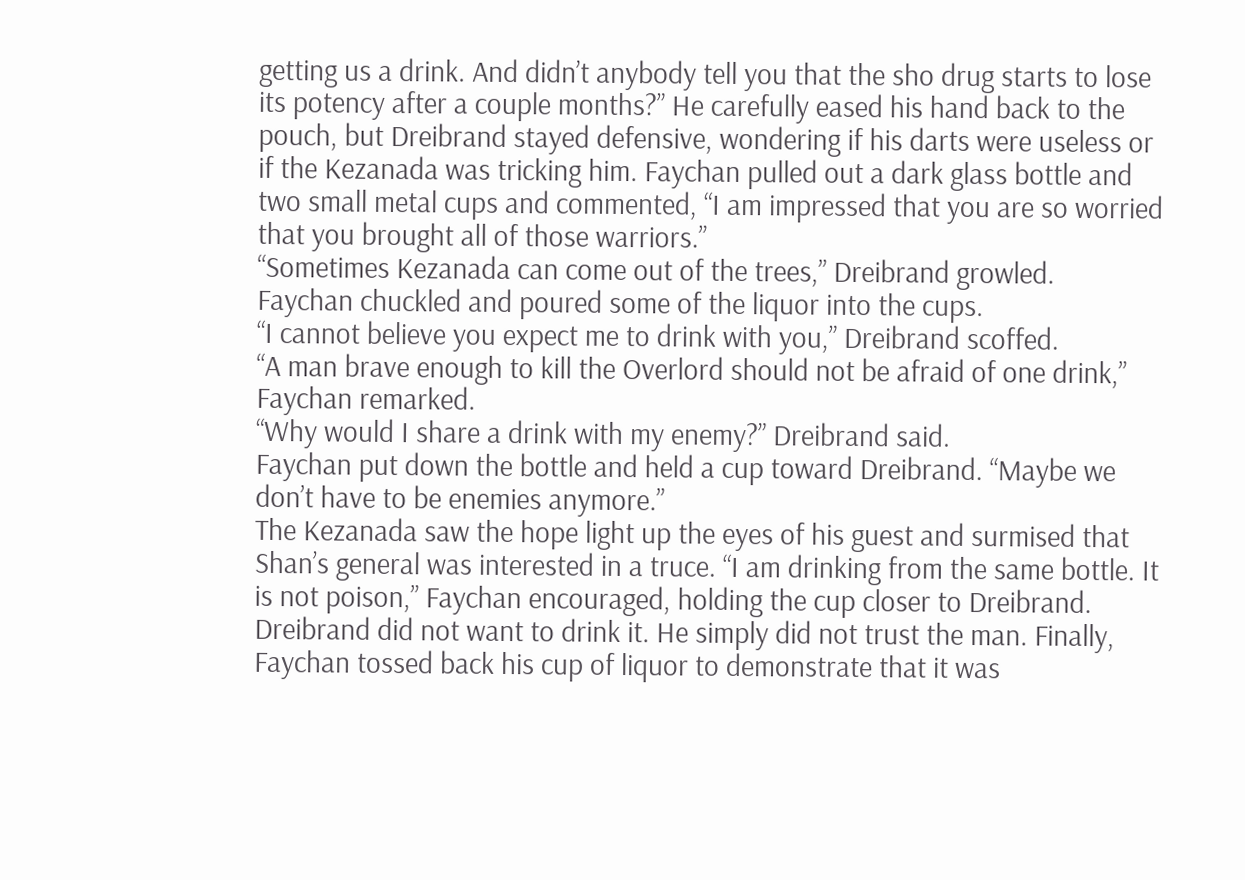getting us a drink. And didn’t anybody tell you that the sho drug starts to lose its potency after a couple months?” He carefully eased his hand back to the pouch, but Dreibrand stayed defensive, wondering if his darts were useless or if the Kezanada was tricking him. Faychan pulled out a dark glass bottle and two small metal cups and commented, “I am impressed that you are so worried that you brought all of those warriors.”
“Sometimes Kezanada can come out of the trees,” Dreibrand growled.
Faychan chuckled and poured some of the liquor into the cups.
“I cannot believe you expect me to drink with you,” Dreibrand scoffed.
“A man brave enough to kill the Overlord should not be afraid of one drink,” Faychan remarked.
“Why would I share a drink with my enemy?” Dreibrand said.
Faychan put down the bottle and held a cup toward Dreibrand. “Maybe we don’t have to be enemies anymore.”
The Kezanada saw the hope light up the eyes of his guest and surmised that Shan’s general was interested in a truce. “I am drinking from the same bottle. It is not poison,” Faychan encouraged, holding the cup closer to Dreibrand.
Dreibrand did not want to drink it. He simply did not trust the man. Finally, Faychan tossed back his cup of liquor to demonstrate that it was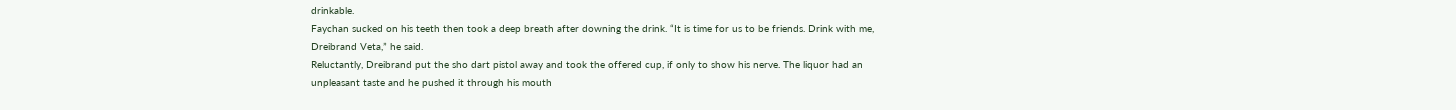drinkable.
Faychan sucked on his teeth then took a deep breath after downing the drink. “It is time for us to be friends. Drink with me, Dreibrand Veta,” he said.
Reluctantly, Dreibrand put the sho dart pistol away and took the offered cup, if only to show his nerve. The liquor had an unpleasant taste and he pushed it through his mouth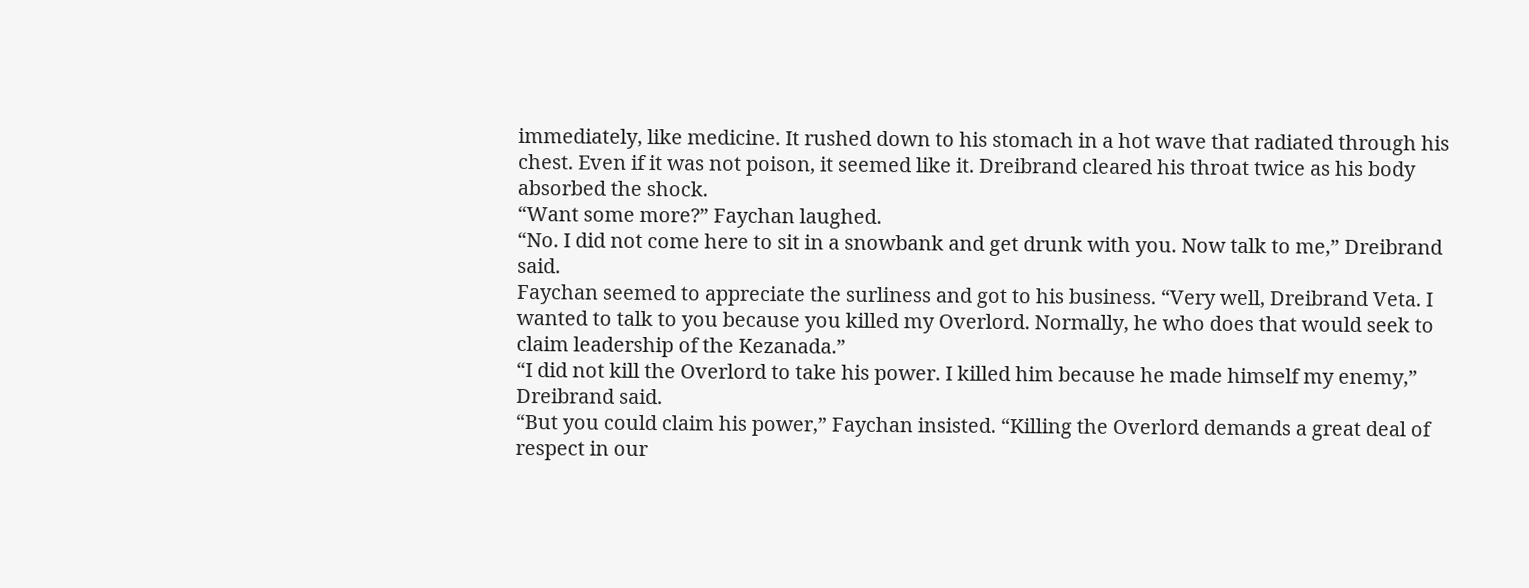immediately, like medicine. It rushed down to his stomach in a hot wave that radiated through his chest. Even if it was not poison, it seemed like it. Dreibrand cleared his throat twice as his body absorbed the shock.
“Want some more?” Faychan laughed.
“No. I did not come here to sit in a snowbank and get drunk with you. Now talk to me,” Dreibrand said.
Faychan seemed to appreciate the surliness and got to his business. “Very well, Dreibrand Veta. I wanted to talk to you because you killed my Overlord. Normally, he who does that would seek to claim leadership of the Kezanada.”
“I did not kill the Overlord to take his power. I killed him because he made himself my enemy,” Dreibrand said.
“But you could claim his power,” Faychan insisted. “Killing the Overlord demands a great deal of respect in our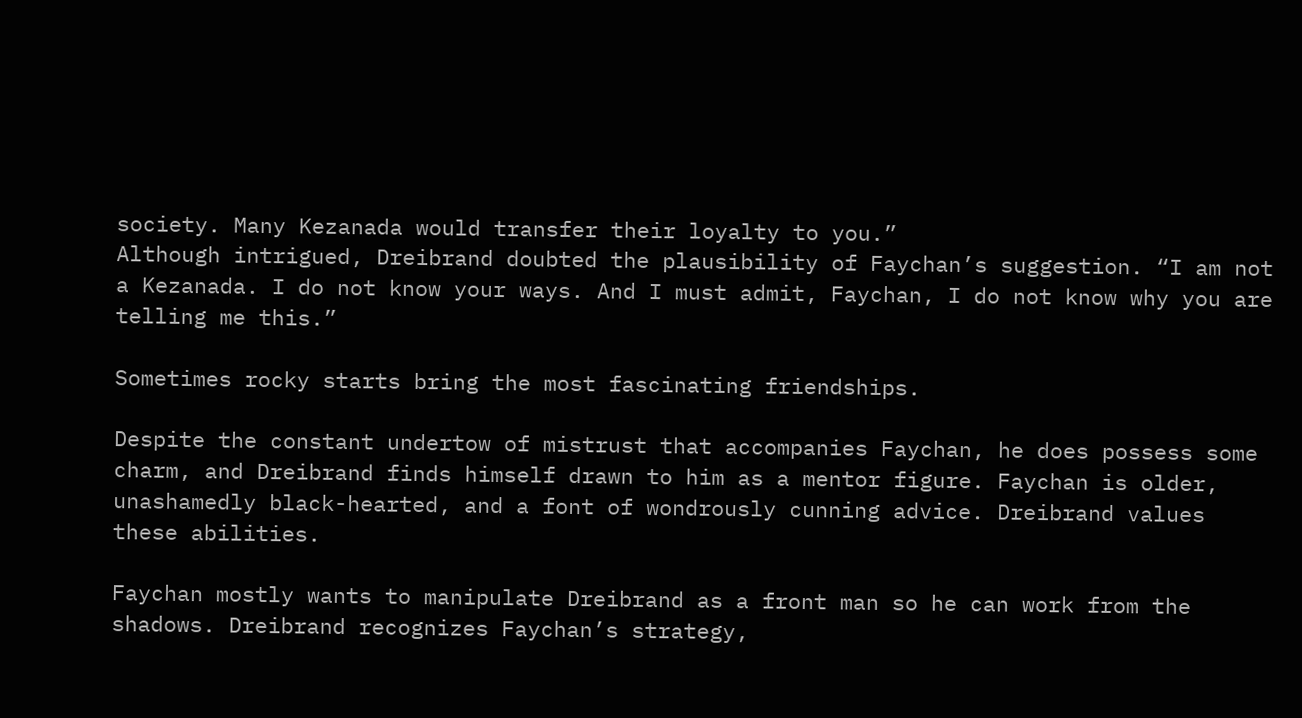society. Many Kezanada would transfer their loyalty to you.”
Although intrigued, Dreibrand doubted the plausibility of Faychan’s suggestion. “I am not a Kezanada. I do not know your ways. And I must admit, Faychan, I do not know why you are telling me this.”

Sometimes rocky starts bring the most fascinating friendships.

Despite the constant undertow of mistrust that accompanies Faychan, he does possess some charm, and Dreibrand finds himself drawn to him as a mentor figure. Faychan is older, unashamedly black-hearted, and a font of wondrously cunning advice. Dreibrand values these abilities.

Faychan mostly wants to manipulate Dreibrand as a front man so he can work from the shadows. Dreibrand recognizes Faychan’s strategy,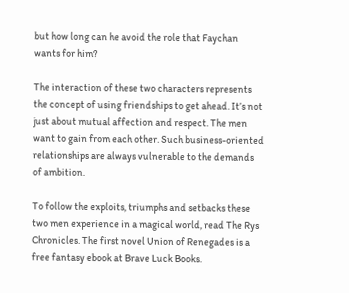but how long can he avoid the role that Faychan wants for him?

The interaction of these two characters represents the concept of using friendships to get ahead. It’s not just about mutual affection and respect. The men want to gain from each other. Such business-oriented relationships are always vulnerable to the demands of ambition.

To follow the exploits, triumphs and setbacks these two men experience in a magical world, read The Rys Chronicles. The first novel Union of Renegades is a free fantasy ebook at Brave Luck Books.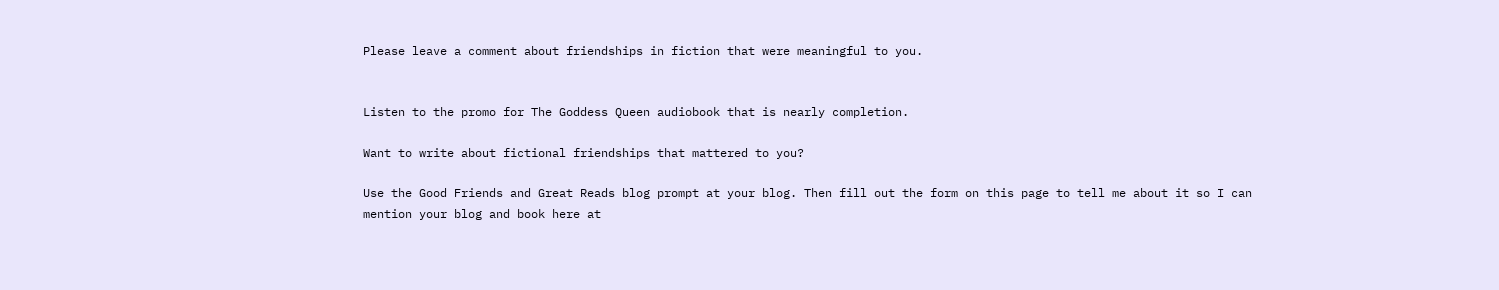Please leave a comment about friendships in fiction that were meaningful to you.


Listen to the promo for The Goddess Queen audiobook that is nearly completion.

Want to write about fictional friendships that mattered to you?

Use the Good Friends and Great Reads blog prompt at your blog. Then fill out the form on this page to tell me about it so I can mention your blog and book here at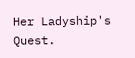Her Ladyship's Quest.